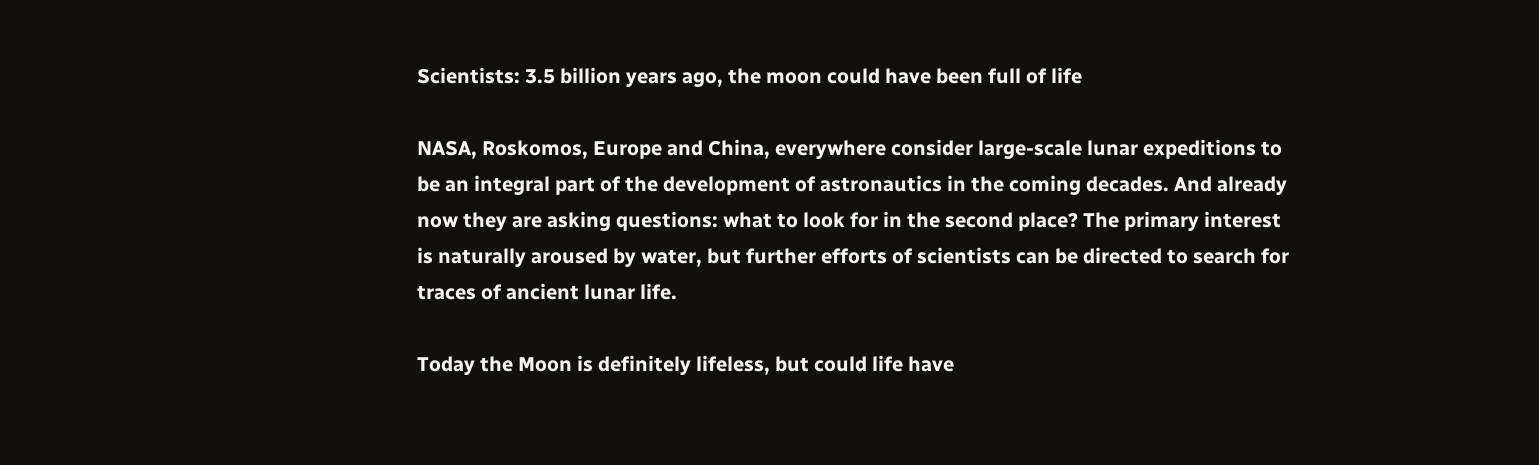Scientists: 3.5 billion years ago, the moon could have been full of life

NASA, Roskomos, Europe and China, everywhere consider large-scale lunar expeditions to be an integral part of the development of astronautics in the coming decades. And already now they are asking questions: what to look for in the second place? The primary interest is naturally aroused by water, but further efforts of scientists can be directed to search for traces of ancient lunar life.

Today the Moon is definitely lifeless, but could life have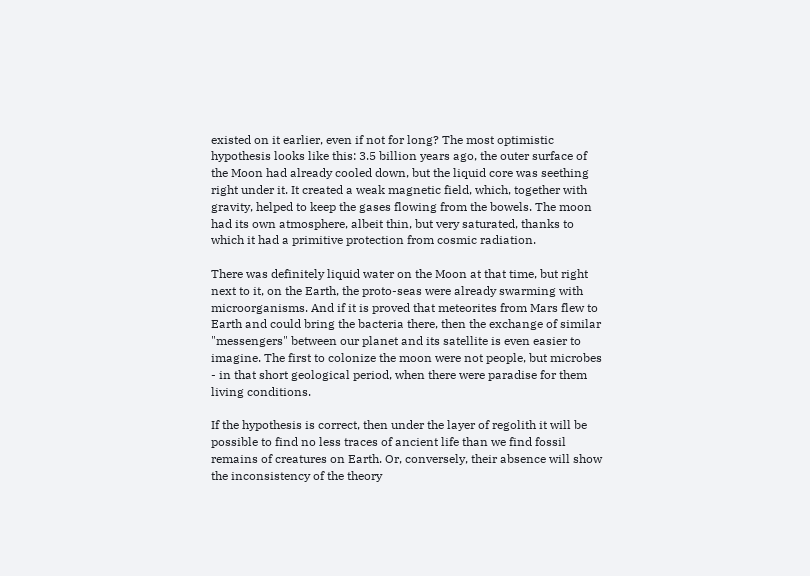existed on it earlier, even if not for long? The most optimistic hypothesis looks like this: 3.5 billion years ago, the outer surface of the Moon had already cooled down, but the liquid core was seething right under it. It created a weak magnetic field, which, together with gravity, helped to keep the gases flowing from the bowels. The moon had its own atmosphere, albeit thin, but very saturated, thanks to which it had a primitive protection from cosmic radiation.

There was definitely liquid water on the Moon at that time, but right next to it, on the Earth, the proto-seas were already swarming with microorganisms. And if it is proved that meteorites from Mars flew to Earth and could bring the bacteria there, then the exchange of similar "messengers" between our planet and its satellite is even easier to imagine. The first to colonize the moon were not people, but microbes - in that short geological period, when there were paradise for them living conditions.

If the hypothesis is correct, then under the layer of regolith it will be possible to find no less traces of ancient life than we find fossil remains of creatures on Earth. Or, conversely, their absence will show the inconsistency of the theory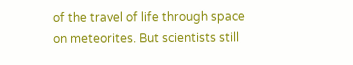of the travel of life through space on meteorites. But scientists still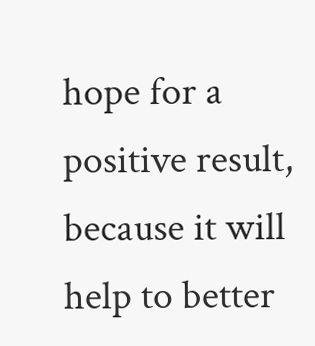hope for a positive result, because it will help to better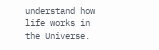understand how life works in the Universe.